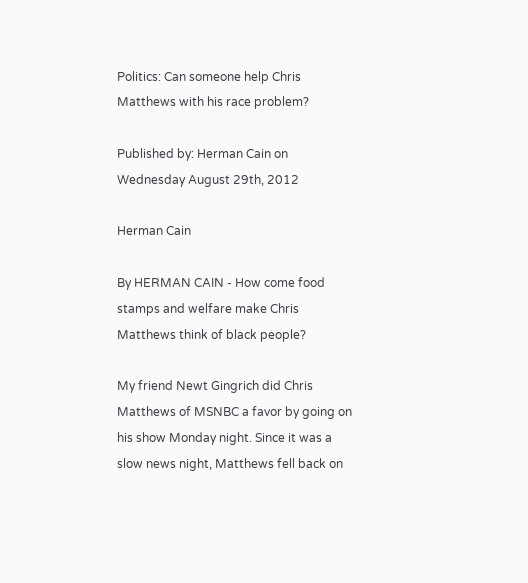Politics: Can someone help Chris Matthews with his race problem?

Published by: Herman Cain on Wednesday August 29th, 2012

Herman Cain

By HERMAN CAIN - How come food stamps and welfare make Chris Matthews think of black people?

My friend Newt Gingrich did Chris Matthews of MSNBC a favor by going on his show Monday night. Since it was a slow news night, Matthews fell back on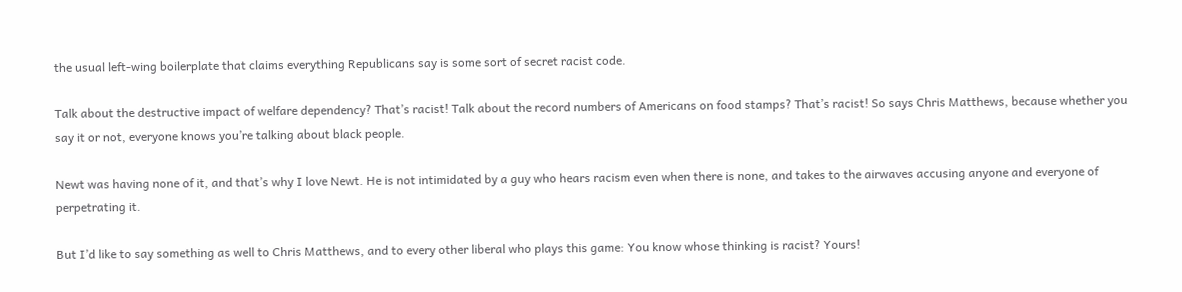the usual left-wing boilerplate that claims everything Republicans say is some sort of secret racist code.

Talk about the destructive impact of welfare dependency? That’s racist! Talk about the record numbers of Americans on food stamps? That’s racist! So says Chris Matthews, because whether you say it or not, everyone knows you’re talking about black people.

Newt was having none of it, and that’s why I love Newt. He is not intimidated by a guy who hears racism even when there is none, and takes to the airwaves accusing anyone and everyone of perpetrating it.

But I’d like to say something as well to Chris Matthews, and to every other liberal who plays this game: You know whose thinking is racist? Yours!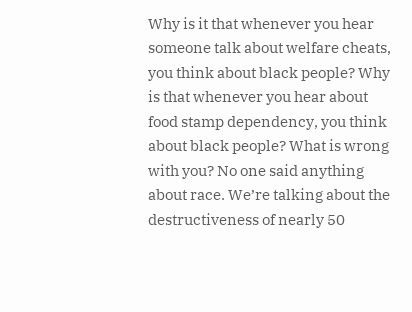Why is it that whenever you hear someone talk about welfare cheats, you think about black people? Why is that whenever you hear about food stamp dependency, you think about black people? What is wrong with you? No one said anything about race. We’re talking about the destructiveness of nearly 50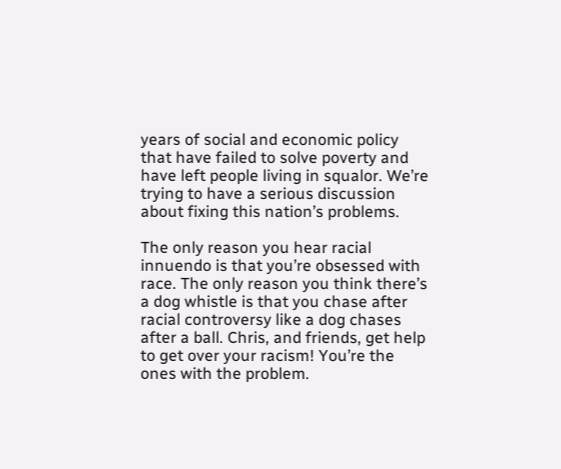years of social and economic policy that have failed to solve poverty and have left people living in squalor. We’re trying to have a serious discussion about fixing this nation’s problems.

The only reason you hear racial innuendo is that you’re obsessed with race. The only reason you think there’s a dog whistle is that you chase after racial controversy like a dog chases after a ball. Chris, and friends, get help to get over your racism! You’re the ones with the problem.